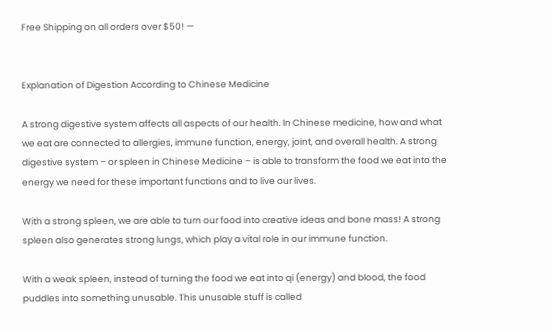Free Shipping on all orders over $50! —


Explanation of Digestion According to Chinese Medicine

A strong digestive system affects all aspects of our health. In Chinese medicine, how and what we eat are connected to allergies, immune function, energy, joint, and overall health. A strong digestive system – or spleen in Chinese Medicine – is able to transform the food we eat into the energy we need for these important functions and to live our lives.

With a strong spleen, we are able to turn our food into creative ideas and bone mass! A strong spleen also generates strong lungs, which play a vital role in our immune function.

With a weak spleen, instead of turning the food we eat into qi (energy) and blood, the food puddles into something unusable. This unusable stuff is called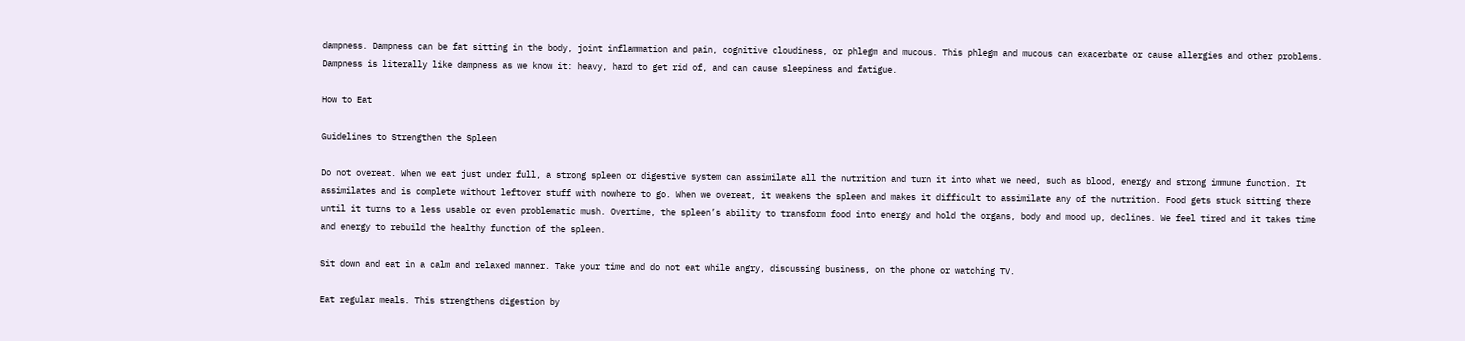dampness. Dampness can be fat sitting in the body, joint inflammation and pain, cognitive cloudiness, or phlegm and mucous. This phlegm and mucous can exacerbate or cause allergies and other problems. Dampness is literally like dampness as we know it: heavy, hard to get rid of, and can cause sleepiness and fatigue.

How to Eat

Guidelines to Strengthen the Spleen

Do not overeat. When we eat just under full, a strong spleen or digestive system can assimilate all the nutrition and turn it into what we need, such as blood, energy and strong immune function. It assimilates and is complete without leftover stuff with nowhere to go. When we overeat, it weakens the spleen and makes it difficult to assimilate any of the nutrition. Food gets stuck sitting there until it turns to a less usable or even problematic mush. Overtime, the spleen’s ability to transform food into energy and hold the organs, body and mood up, declines. We feel tired and it takes time and energy to rebuild the healthy function of the spleen.

Sit down and eat in a calm and relaxed manner. Take your time and do not eat while angry, discussing business, on the phone or watching TV.

Eat regular meals. This strengthens digestion by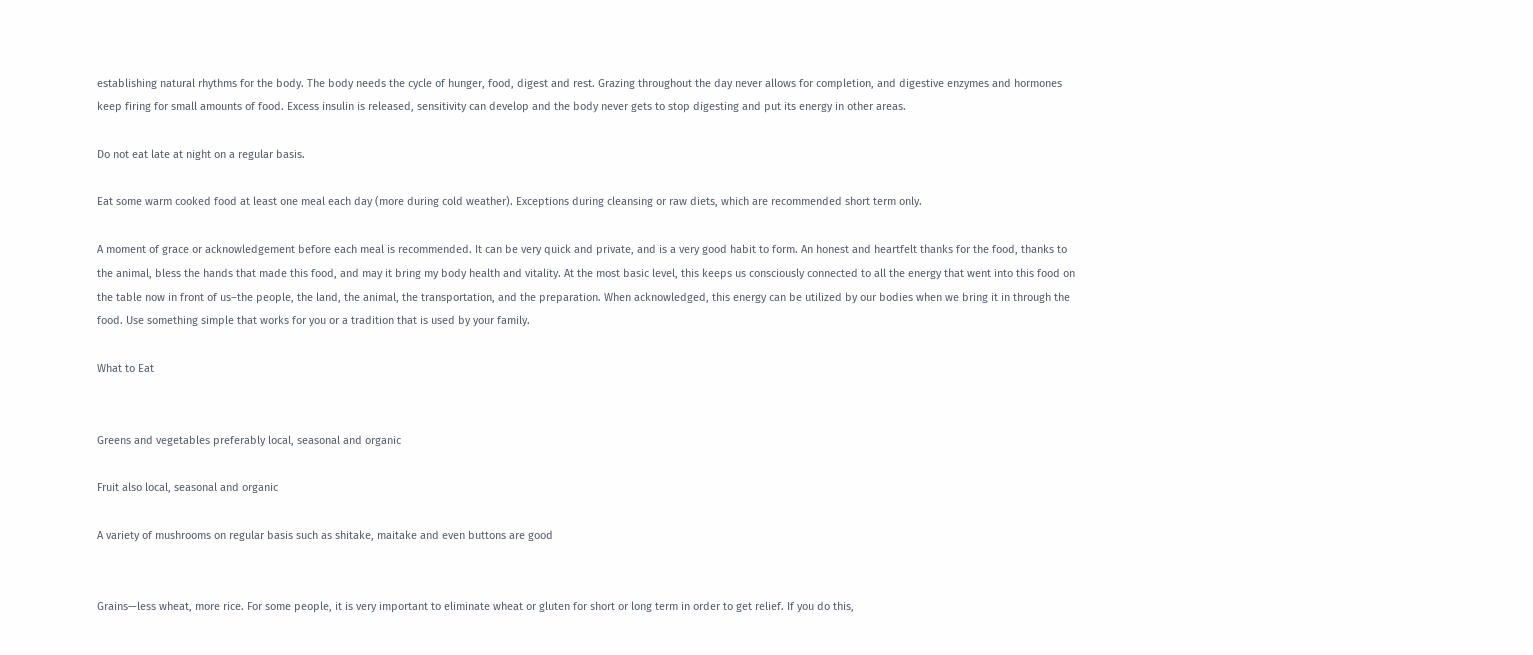establishing natural rhythms for the body. The body needs the cycle of hunger, food, digest and rest. Grazing throughout the day never allows for completion, and digestive enzymes and hormones keep firing for small amounts of food. Excess insulin is released, sensitivity can develop and the body never gets to stop digesting and put its energy in other areas.

Do not eat late at night on a regular basis.

Eat some warm cooked food at least one meal each day (more during cold weather). Exceptions during cleansing or raw diets, which are recommended short term only.

A moment of grace or acknowledgement before each meal is recommended. It can be very quick and private, and is a very good habit to form. An honest and heartfelt thanks for the food, thanks to the animal, bless the hands that made this food, and may it bring my body health and vitality. At the most basic level, this keeps us consciously connected to all the energy that went into this food on the table now in front of us–the people, the land, the animal, the transportation, and the preparation. When acknowledged, this energy can be utilized by our bodies when we bring it in through the food. Use something simple that works for you or a tradition that is used by your family.

What to Eat


Greens and vegetables preferably local, seasonal and organic

Fruit also local, seasonal and organic

A variety of mushrooms on regular basis such as shitake, maitake and even buttons are good


Grains—less wheat, more rice. For some people, it is very important to eliminate wheat or gluten for short or long term in order to get relief. If you do this,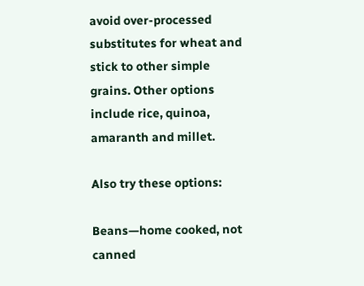avoid over-processed substitutes for wheat and stick to other simple grains. Other options include rice, quinoa, amaranth and millet.

Also try these options:

Beans—home cooked, not canned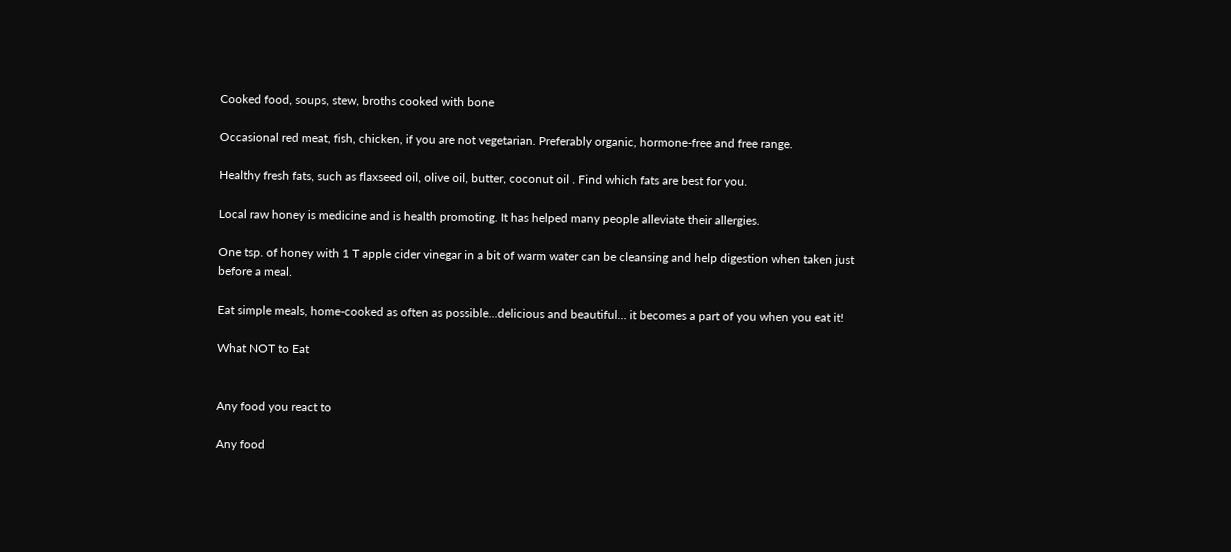Cooked food, soups, stew, broths cooked with bone

Occasional red meat, fish, chicken, if you are not vegetarian. Preferably organic, hormone-free and free range.

Healthy fresh fats, such as flaxseed oil, olive oil, butter, coconut oil . Find which fats are best for you.

Local raw honey is medicine and is health promoting. It has helped many people alleviate their allergies.

One tsp. of honey with 1 T apple cider vinegar in a bit of warm water can be cleansing and help digestion when taken just before a meal.

Eat simple meals, home-cooked as often as possible…delicious and beautiful… it becomes a part of you when you eat it!

What NOT to Eat


Any food you react to

Any food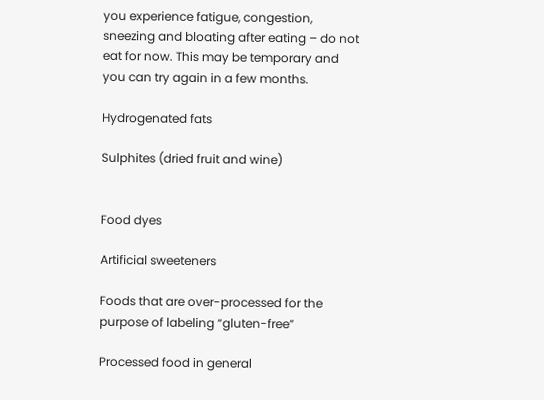you experience fatigue, congestion, sneezing and bloating after eating – do not eat for now. This may be temporary and you can try again in a few months.

Hydrogenated fats

Sulphites (dried fruit and wine)


Food dyes

Artificial sweeteners

Foods that are over-processed for the purpose of labeling “gluten-free”

Processed food in general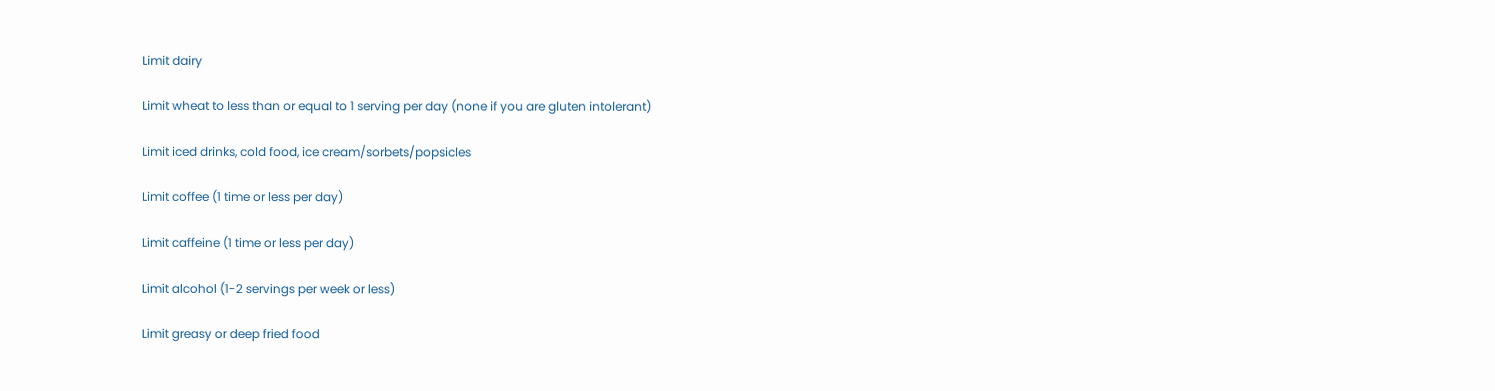Limit dairy

Limit wheat to less than or equal to 1 serving per day (none if you are gluten intolerant)

Limit iced drinks, cold food, ice cream/sorbets/popsicles

Limit coffee (1 time or less per day)

Limit caffeine (1 time or less per day)

Limit alcohol (1-2 servings per week or less)

Limit greasy or deep fried food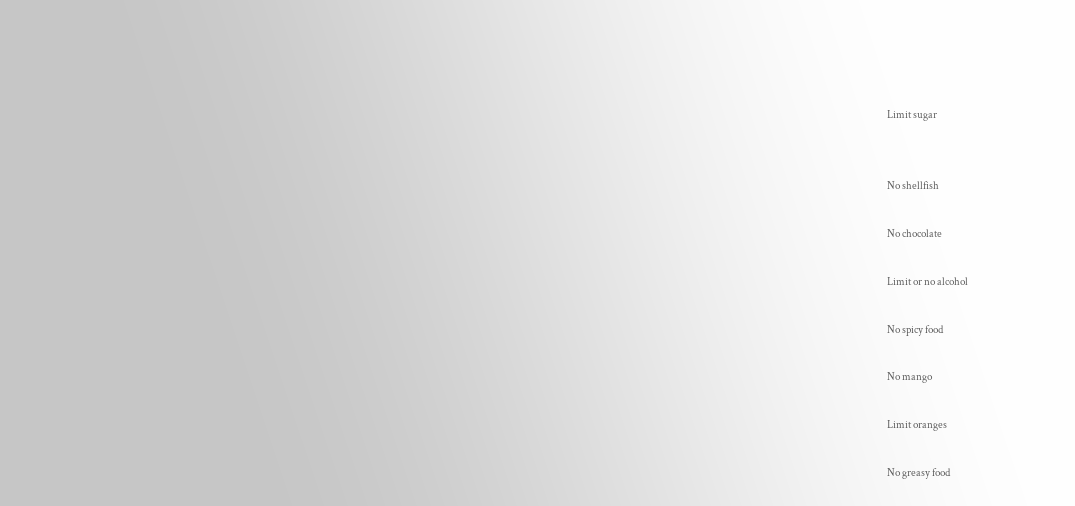Limit sugar


No shellfish

No chocolate

Limit or no alcohol

No spicy food

No mango

Limit oranges

No greasy food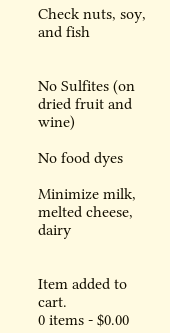Check nuts, soy, and fish


No Sulfites (on dried fruit and wine)

No food dyes

Minimize milk, melted cheese, dairy


Item added to cart.
0 items - $0.00